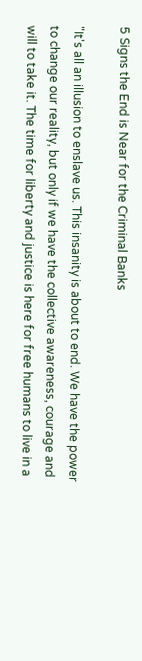5 Signs the End is Near for the Criminal Banks

"It's all an illusion to enslave us. This insanity is about to end. We have the power to change our reality, but only if we have the collective awareness, courage and will to take it. The time for liberty and justice is here for free humans to live in a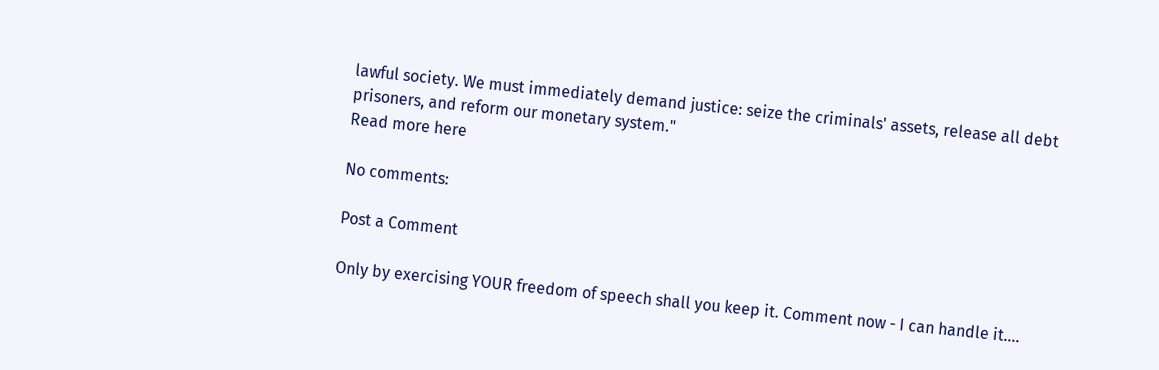lawful society. We must immediately demand justice: seize the criminals' assets, release all debt prisoners, and reform our monetary system."
Read more here

No comments:

Post a Comment

Only by exercising YOUR freedom of speech shall you keep it. Comment now - I can handle it....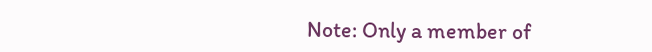Note: Only a member of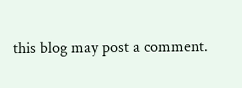this blog may post a comment.